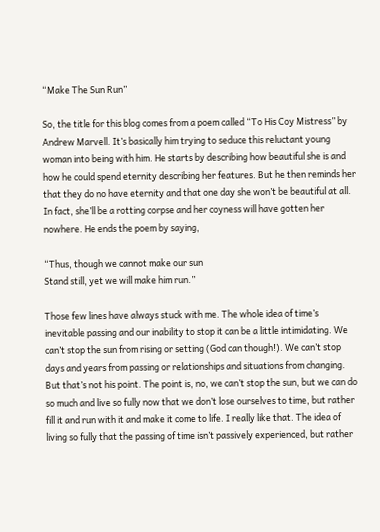“Make The Sun Run”

So, the title for this blog comes from a poem called “To His Coy Mistress” by Andrew Marvell. It’s basically him trying to seduce this reluctant young woman into being with him. He starts by describing how beautiful she is and how he could spend eternity describing her features. But he then reminds her that they do no have eternity and that one day she won’t be beautiful at all. In fact, she’ll be a rotting corpse and her coyness will have gotten her nowhere. He ends the poem by saying,

“Thus, though we cannot make our sun
Stand still, yet we will make him run.”

Those few lines have always stuck with me. The whole idea of time’s inevitable passing and our inability to stop it can be a little intimidating. We can’t stop the sun from rising or setting (God can though!). We can’t stop days and years from passing or relationships and situations from changing. But that’s not his point. The point is, no, we can’t stop the sun, but we can do so much and live so fully now that we don’t lose ourselves to time, but rather fill it and run with it and make it come to life. I really like that. The idea of living so fully that the passing of time isn’t passively experienced, but rather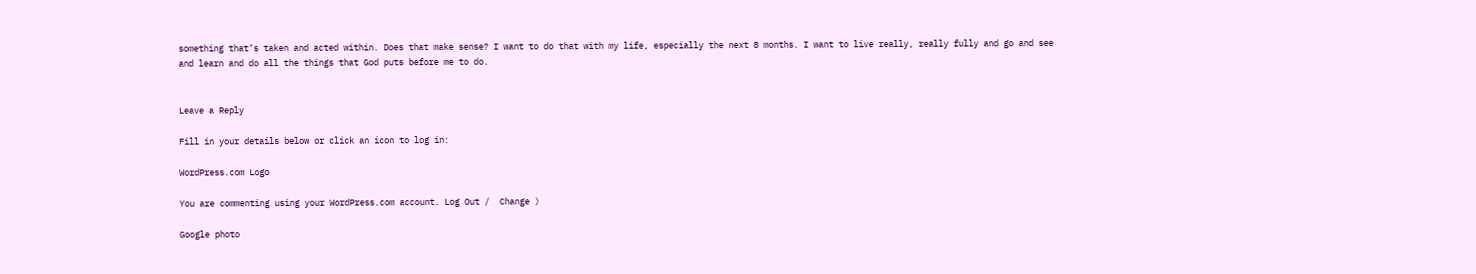something that’s taken and acted within. Does that make sense? I want to do that with my life, especially the next 8 months. I want to live really, really fully and go and see and learn and do all the things that God puts before me to do.


Leave a Reply

Fill in your details below or click an icon to log in:

WordPress.com Logo

You are commenting using your WordPress.com account. Log Out /  Change )

Google photo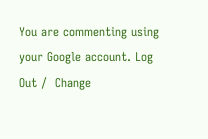You are commenting using your Google account. Log Out /  Change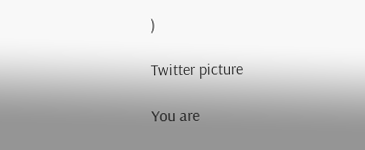)

Twitter picture

You are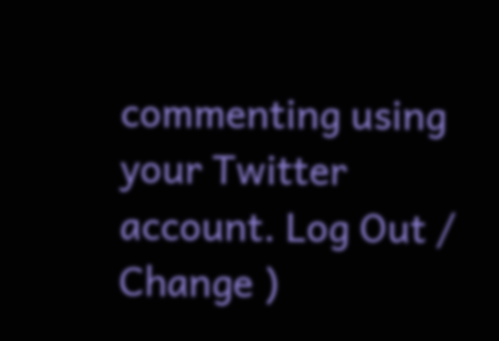commenting using your Twitter account. Log Out /  Change )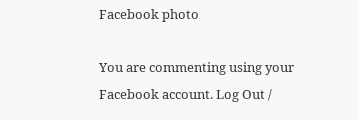Facebook photo

You are commenting using your Facebook account. Log Out /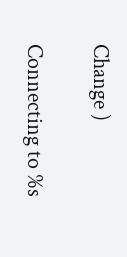Change )

Connecting to %s